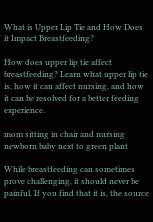What is Upper Lip Tie and How Does it Impact Breastfeeding?

How does upper lip tie affect breastfeeding? Learn what upper lip tie is, how it can affect nursing, and how it can be resolved for a better feeding experience.

mom sitting in chair and nursing newborn baby next to green plant

While breastfeeding can sometimes prove challenging, it should never be painful. If you find that it is, the source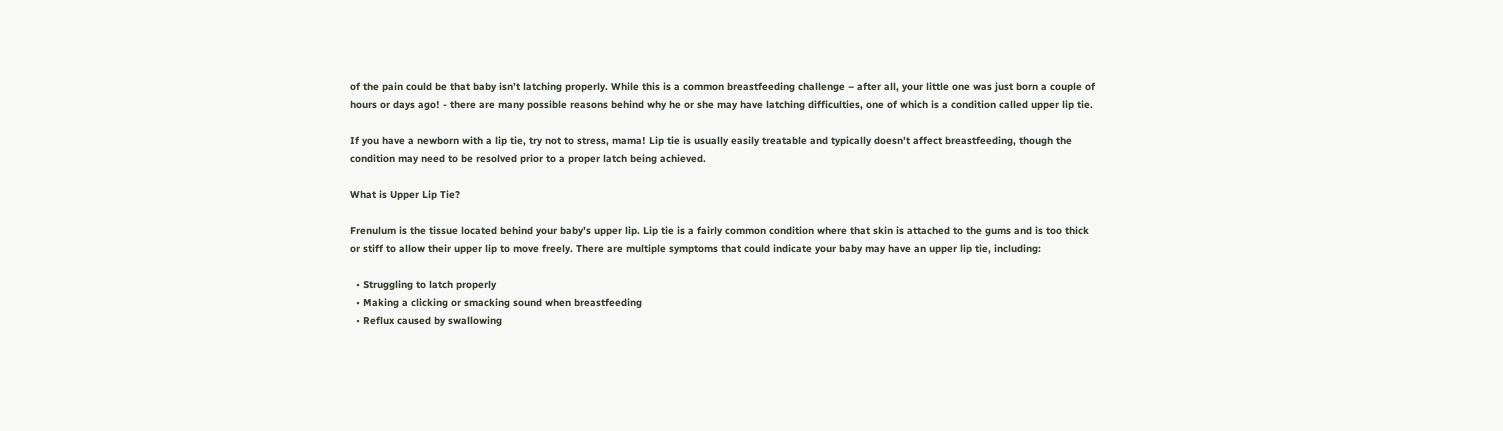of the pain could be that baby isn’t latching properly. While this is a common breastfeeding challenge – after all, your little one was just born a couple of hours or days ago! - there are many possible reasons behind why he or she may have latching difficulties, one of which is a condition called upper lip tie.

If you have a newborn with a lip tie, try not to stress, mama! Lip tie is usually easily treatable and typically doesn’t affect breastfeeding, though the condition may need to be resolved prior to a proper latch being achieved.

What is Upper Lip Tie?

Frenulum is the tissue located behind your baby’s upper lip. Lip tie is a fairly common condition where that skin is attached to the gums and is too thick or stiff to allow their upper lip to move freely. There are multiple symptoms that could indicate your baby may have an upper lip tie, including:

  • Struggling to latch properly
  • Making a clicking or smacking sound when breastfeeding
  • Reflux caused by swallowing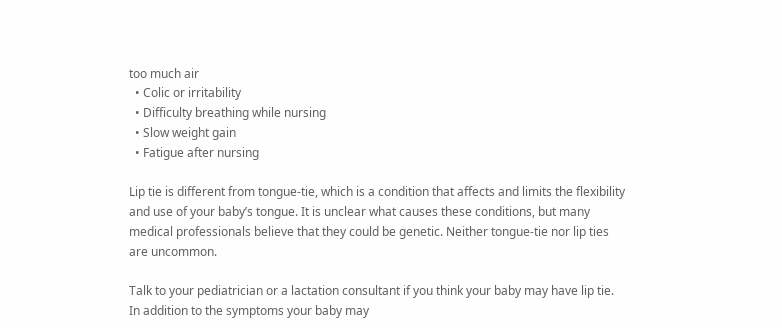too much air
  • Colic or irritability
  • Difficulty breathing while nursing
  • Slow weight gain
  • Fatigue after nursing

Lip tie is different from tongue-tie, which is a condition that affects and limits the flexibility and use of your baby’s tongue. It is unclear what causes these conditions, but many medical professionals believe that they could be genetic. Neither tongue-tie nor lip ties are uncommon.

Talk to your pediatrician or a lactation consultant if you think your baby may have lip tie. In addition to the symptoms your baby may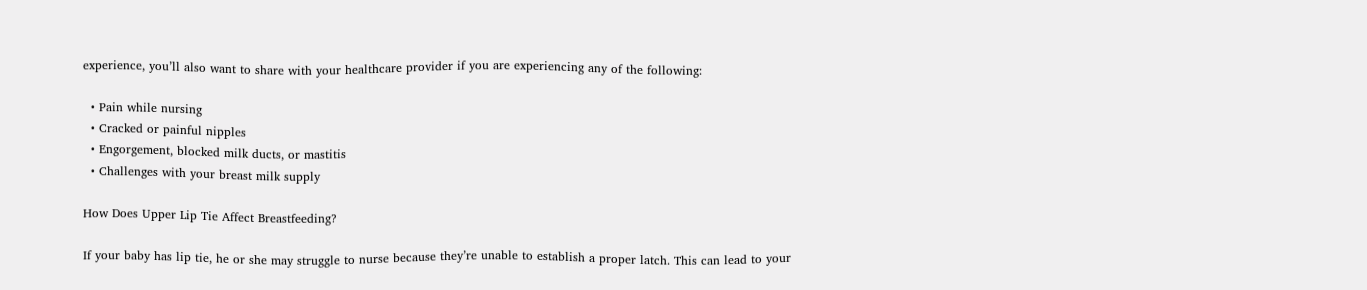experience, you’ll also want to share with your healthcare provider if you are experiencing any of the following:

  • Pain while nursing
  • Cracked or painful nipples
  • Engorgement, blocked milk ducts, or mastitis
  • Challenges with your breast milk supply

How Does Upper Lip Tie Affect Breastfeeding?

If your baby has lip tie, he or she may struggle to nurse because they’re unable to establish a proper latch. This can lead to your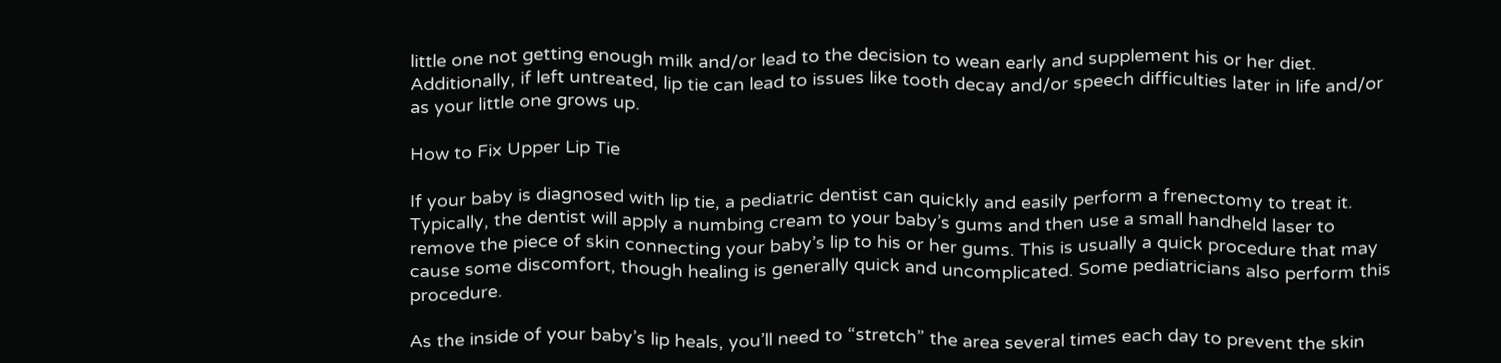little one not getting enough milk and/or lead to the decision to wean early and supplement his or her diet. Additionally, if left untreated, lip tie can lead to issues like tooth decay and/or speech difficulties later in life and/or as your little one grows up.

How to Fix Upper Lip Tie

If your baby is diagnosed with lip tie, a pediatric dentist can quickly and easily perform a frenectomy to treat it. Typically, the dentist will apply a numbing cream to your baby’s gums and then use a small handheld laser to remove the piece of skin connecting your baby’s lip to his or her gums. This is usually a quick procedure that may cause some discomfort, though healing is generally quick and uncomplicated. Some pediatricians also perform this procedure.

As the inside of your baby’s lip heals, you’ll need to “stretch” the area several times each day to prevent the skin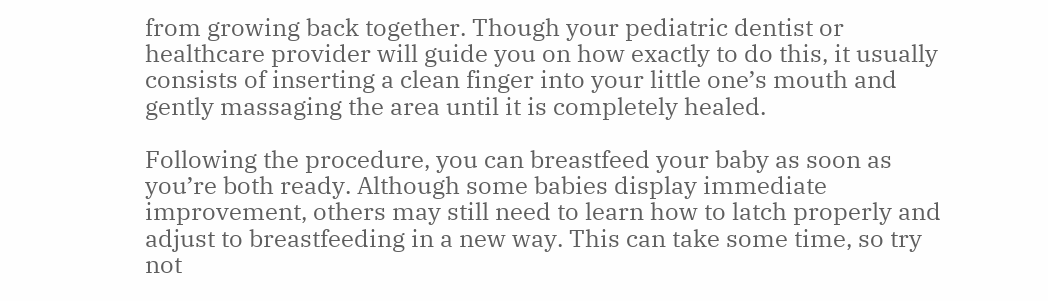from growing back together. Though your pediatric dentist or healthcare provider will guide you on how exactly to do this, it usually consists of inserting a clean finger into your little one’s mouth and gently massaging the area until it is completely healed.

Following the procedure, you can breastfeed your baby as soon as you’re both ready. Although some babies display immediate improvement, others may still need to learn how to latch properly and adjust to breastfeeding in a new way. This can take some time, so try not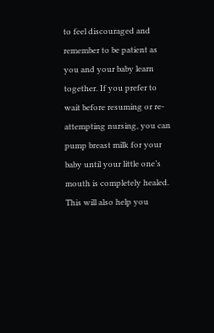to feel discouraged and remember to be patient as you and your baby learn together. If you prefer to wait before resuming or re-attempting nursing, you can pump breast milk for your baby until your little one’s mouth is completely healed. This will also help you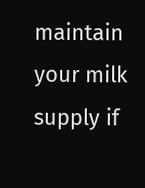maintain your milk supply if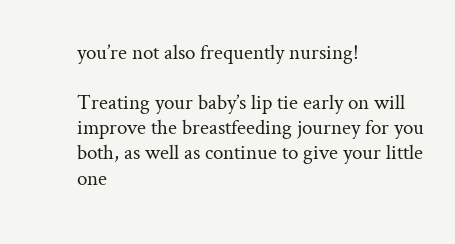you’re not also frequently nursing!

Treating your baby’s lip tie early on will improve the breastfeeding journey for you both, as well as continue to give your little one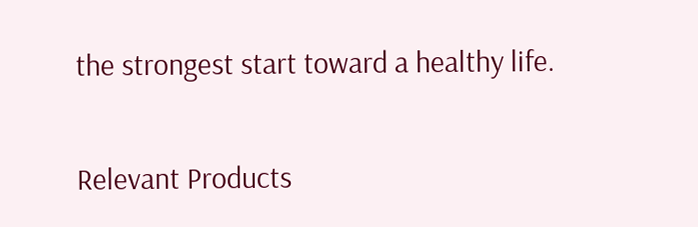the strongest start toward a healthy life.

Relevant Products